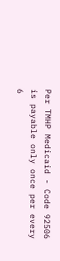Per TMHP Medicaid - Code 92506 is payable only once per every 6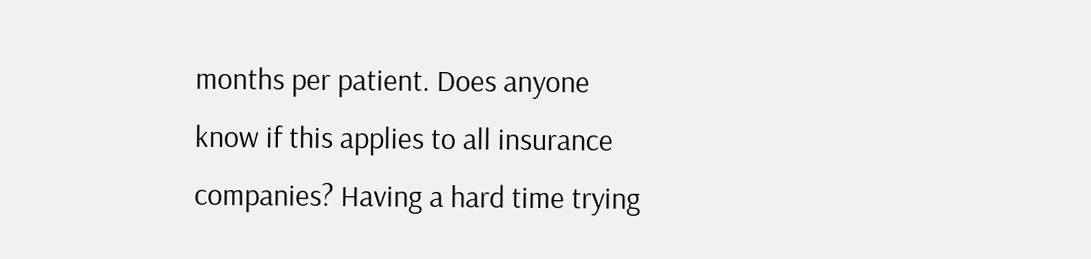months per patient. Does anyone know if this applies to all insurance companies? Having a hard time trying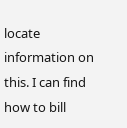locate information on this. I can find how to bill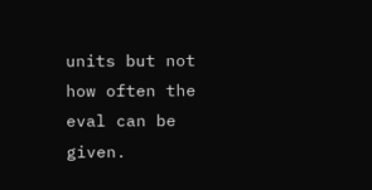units but not how often the eval can be given.